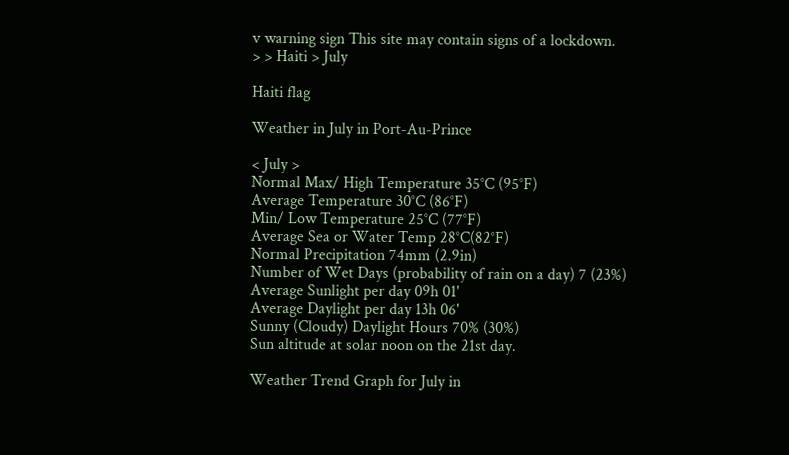v warning sign This site may contain signs of a lockdown.
> > Haiti > July

Haiti flag

Weather in July in Port-Au-Prince

< July >
Normal Max/ High Temperature 35°C (95°F)
Average Temperature 30°C (86°F)
Min/ Low Temperature 25°C (77°F)
Average Sea or Water Temp 28°C(82°F)
Normal Precipitation 74mm (2.9in)
Number of Wet Days (probability of rain on a day) 7 (23%)
Average Sunlight per day 09h 01'
Average Daylight per day 13h 06'
Sunny (Cloudy) Daylight Hours 70% (30%)
Sun altitude at solar noon on the 21st day.

Weather Trend Graph for July in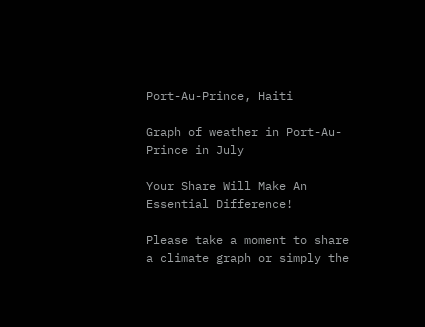Port-Au-Prince, Haiti

Graph of weather in Port-Au-Prince in July

Your Share Will Make An Essential Difference!

Please take a moment to share a climate graph or simply the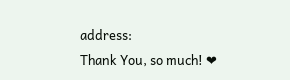address:
Thank You, so much! ❤